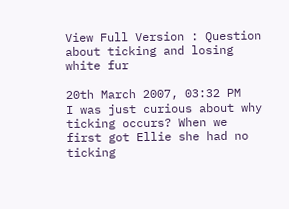View Full Version : Question about ticking and losing white fur

20th March 2007, 03:32 PM
I was just curious about why ticking occurs? When we first got Ellie she had no ticking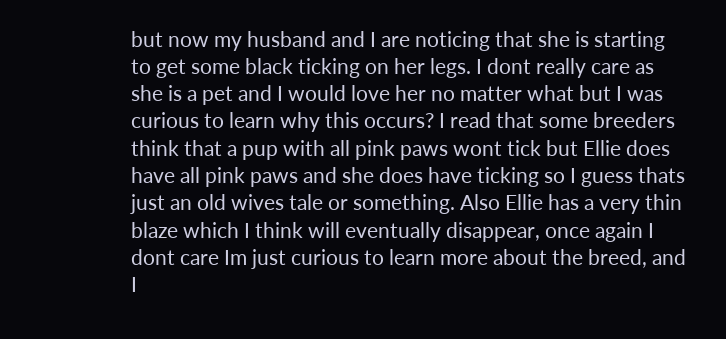but now my husband and I are noticing that she is starting to get some black ticking on her legs. I dont really care as she is a pet and I would love her no matter what but I was curious to learn why this occurs? I read that some breeders think that a pup with all pink paws wont tick but Ellie does have all pink paws and she does have ticking so I guess thats just an old wives tale or something. Also Ellie has a very thin blaze which I think will eventually disappear, once again I dont care Im just curious to learn more about the breed, and I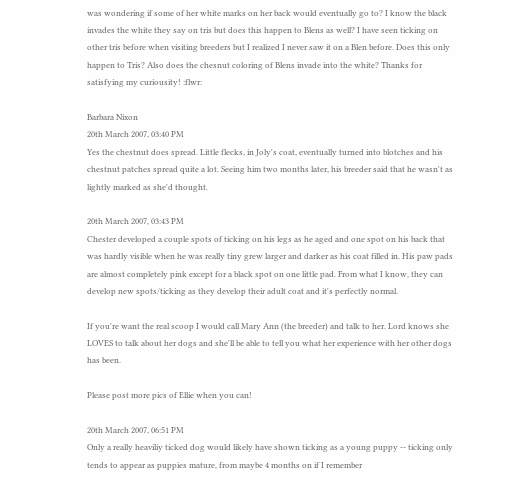was wondering if some of her white marks on her back would eventually go to? I know the black invades the white they say on tris but does this happen to Blens as well? I have seen ticking on other tris before when visiting breeders but I realized I never saw it on a Blen before. Does this only happen to Tris? Also does the chesnut coloring of Blens invade into the white? Thanks for satisfying my curiousity! :flwr:

Barbara Nixon
20th March 2007, 03:40 PM
Yes the chestnut does spread. Little flecks, in Joly's coat, eventually turned into blotches and his chestnut patches spread quite a lot. Seeing him two months later, his breeder said that he wasn't as lightly marked as she'd thought.

20th March 2007, 03:43 PM
Chester developed a couple spots of ticking on his legs as he aged and one spot on his back that was hardly visible when he was really tiny grew larger and darker as his coat filled in. His paw pads are almost completely pink except for a black spot on one little pad. From what I know, they can develop new spots/ticking as they develop their adult coat and it's perfectly normal.

If you're want the real scoop I would call Mary Ann (the breeder) and talk to her. Lord knows she LOVES to talk about her dogs and she'll be able to tell you what her experience with her other dogs has been.

Please post more pics of Ellie when you can!

20th March 2007, 06:51 PM
Only a really heaviliy ticked dog would likely have shown ticking as a young puppy -- ticking only tends to appear as puppies mature, from maybe 4 months on if I remember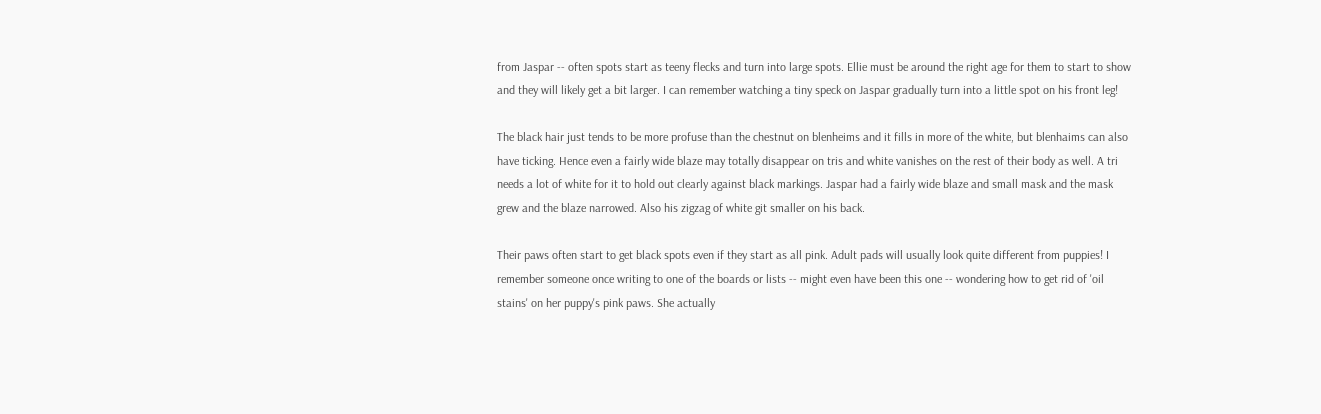from Jaspar -- often spots start as teeny flecks and turn into large spots. Ellie must be around the right age for them to start to show and they will likely get a bit larger. I can remember watching a tiny speck on Jaspar gradually turn into a little spot on his front leg!

The black hair just tends to be more profuse than the chestnut on blenheims and it fills in more of the white, but blenhaims can also have ticking. Hence even a fairly wide blaze may totally disappear on tris and white vanishes on the rest of their body as well. A tri needs a lot of white for it to hold out clearly against black markings. Jaspar had a fairly wide blaze and small mask and the mask grew and the blaze narrowed. Also his zigzag of white git smaller on his back.

Their paws often start to get black spots even if they start as all pink. Adult pads will usually look quite different from puppies! I remember someone once writing to one of the boards or lists -- might even have been this one -- wondering how to get rid of 'oil stains' on her puppy's pink paws. She actually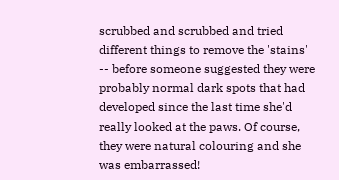scrubbed and scrubbed and tried different things to remove the 'stains' -- before someone suggested they were probably normal dark spots that had developed since the last time she'd really looked at the paws. Of course, they were natural colouring and she was embarrassed!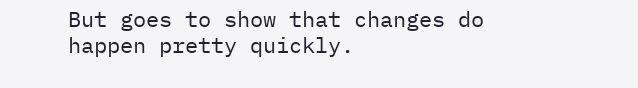But goes to show that changes do happen pretty quickly.